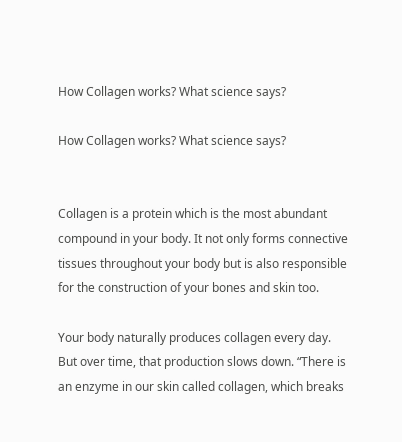How Collagen works? What science says?

How Collagen works? What science says?


Collagen is a protein which is the most abundant compound in your body. It not only forms connective tissues throughout your body but is also responsible for the construction of your bones and skin too.

Your body naturally produces collagen every day. But over time, that production slows down. “There is an enzyme in our skin called collagen, which breaks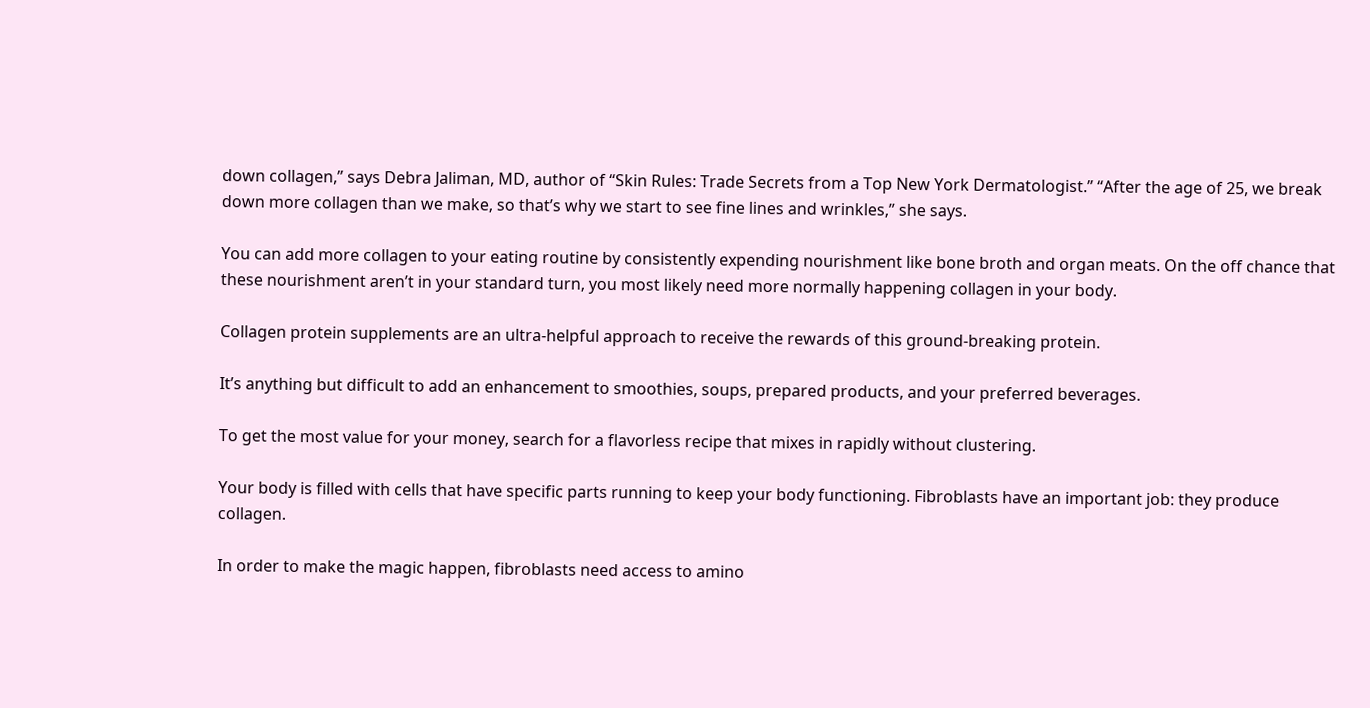down collagen,” says Debra Jaliman, MD, author of “Skin Rules: Trade Secrets from a Top New York Dermatologist.” “After the age of 25, we break down more collagen than we make, so that’s why we start to see fine lines and wrinkles,” she says.

You can add more collagen to your eating routine by consistently expending nourishment like bone broth and organ meats. On the off chance that these nourishment aren’t in your standard turn, you most likely need more normally happening collagen in your body.

Collagen protein supplements are an ultra-helpful approach to receive the rewards of this ground-breaking protein.

It’s anything but difficult to add an enhancement to smoothies, soups, prepared products, and your preferred beverages.

To get the most value for your money, search for a flavorless recipe that mixes in rapidly without clustering.

Your body is filled with cells that have specific parts running to keep your body functioning. Fibroblasts have an important job: they produce collagen.

In order to make the magic happen, fibroblasts need access to amino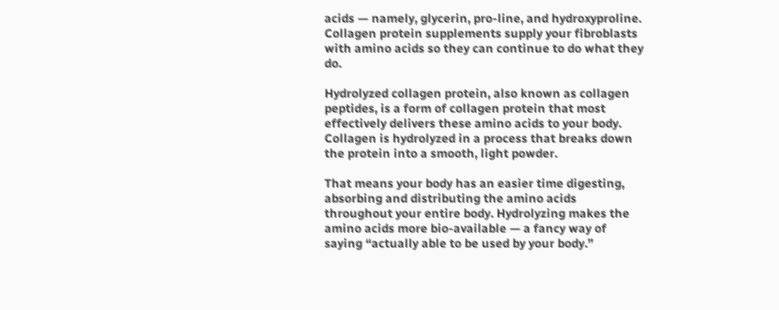acids — namely, glycerin, pro-line, and hydroxyproline. Collagen protein supplements supply your fibroblasts with amino acids so they can continue to do what they do.

Hydrolyzed collagen protein, also known as collagen peptides, is a form of collagen protein that most effectively delivers these amino acids to your body. Collagen is hydrolyzed in a process that breaks down the protein into a smooth, light powder.

That means your body has an easier time digesting, absorbing and distributing the amino acids throughout your entire body. Hydrolyzing makes the amino acids more bio-available — a fancy way of saying “actually able to be used by your body.”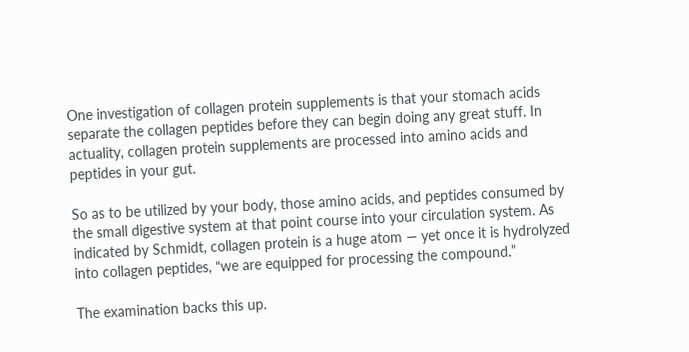One investigation of collagen protein supplements is that your stomach acids separate the collagen peptides before they can begin doing any great stuff. In actuality, collagen protein supplements are processed into amino acids and peptides in your gut.

So as to be utilized by your body, those amino acids, and peptides consumed by the small digestive system at that point course into your circulation system. As indicated by Schmidt, collagen protein is a huge atom — yet once it is hydrolyzed into collagen peptides, “we are equipped for processing the compound.”

The examination backs this up.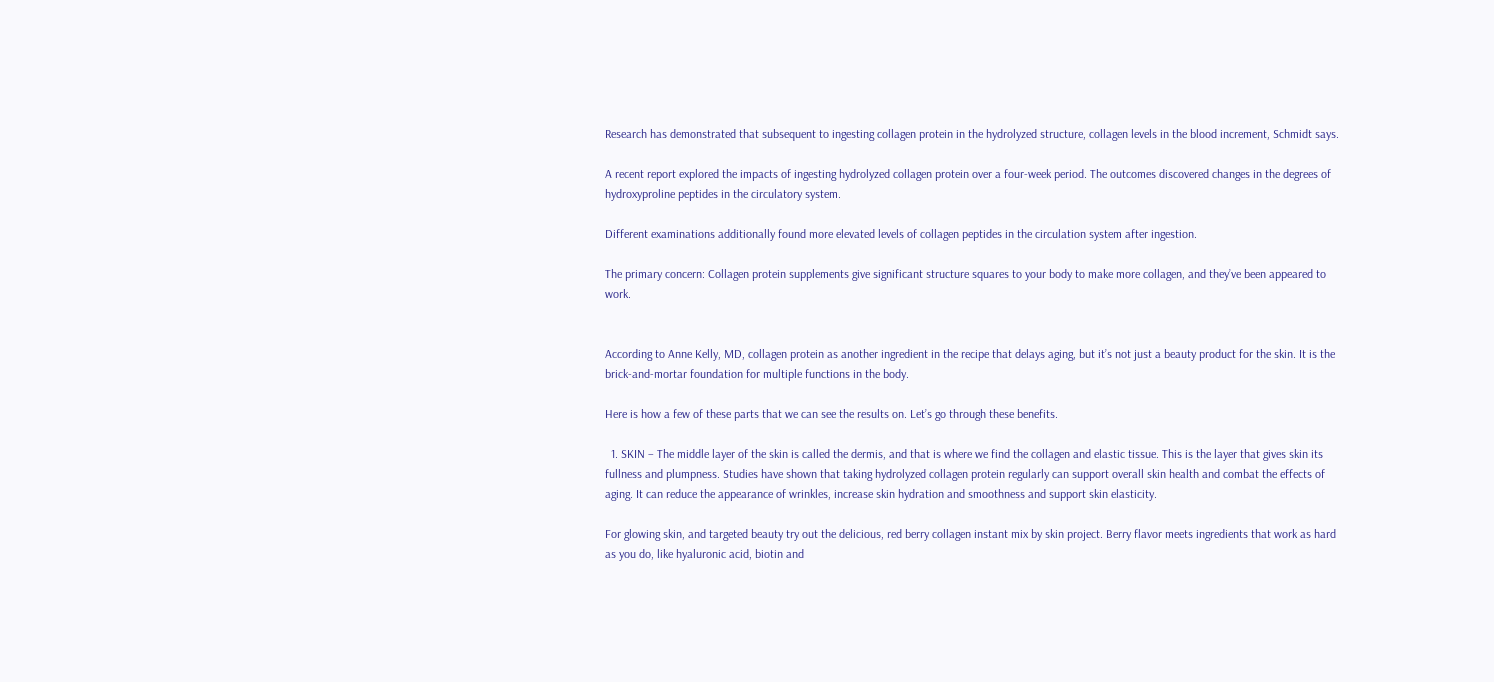Research has demonstrated that subsequent to ingesting collagen protein in the hydrolyzed structure, collagen levels in the blood increment, Schmidt says.

A recent report explored the impacts of ingesting hydrolyzed collagen protein over a four-week period. The outcomes discovered changes in the degrees of hydroxyproline peptides in the circulatory system.

Different examinations additionally found more elevated levels of collagen peptides in the circulation system after ingestion.

The primary concern: Collagen protein supplements give significant structure squares to your body to make more collagen, and they’ve been appeared to work.


According to Anne Kelly, MD, collagen protein as another ingredient in the recipe that delays aging, but it’s not just a beauty product for the skin. It is the brick-and-mortar foundation for multiple functions in the body.

Here is how a few of these parts that we can see the results on. Let’s go through these benefits.

  1. SKIN – The middle layer of the skin is called the dermis, and that is where we find the collagen and elastic tissue. This is the layer that gives skin its fullness and plumpness. Studies have shown that taking hydrolyzed collagen protein regularly can support overall skin health and combat the effects of aging. It can reduce the appearance of wrinkles, increase skin hydration and smoothness and support skin elasticity.

For glowing skin, and targeted beauty try out the delicious, red berry collagen instant mix by skin project. Berry flavor meets ingredients that work as hard as you do, like hyaluronic acid, biotin and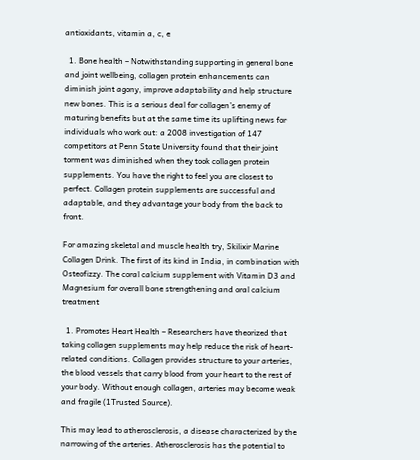antioxidants, vitamin a, c, e

  1. Bone health – Notwithstanding supporting in general bone and joint wellbeing, collagen protein enhancements can diminish joint agony, improve adaptability and help structure new bones. This is a serious deal for collagen’s enemy of maturing benefits but at the same time its uplifting news for individuals who work out: a 2008 investigation of 147 competitors at Penn State University found that their joint torment was diminished when they took collagen protein supplements. You have the right to feel you are closest to perfect. Collagen protein supplements are successful and adaptable, and they advantage your body from the back to front.

For amazing skeletal and muscle health try, Skilixir Marine Collagen Drink. The first of its kind in India, in combination with Osteofizzy. The coral calcium supplement with Vitamin D3 and Magnesium for overall bone strengthening and oral calcium treatment

  1. Promotes Heart Health – Researchers have theorized that taking collagen supplements may help reduce the risk of heart-related conditions. Collagen provides structure to your arteries, the blood vessels that carry blood from your heart to the rest of your body. Without enough collagen, arteries may become weak and fragile (1Trusted Source).

This may lead to atherosclerosis, a disease characterized by the narrowing of the arteries. Atherosclerosis has the potential to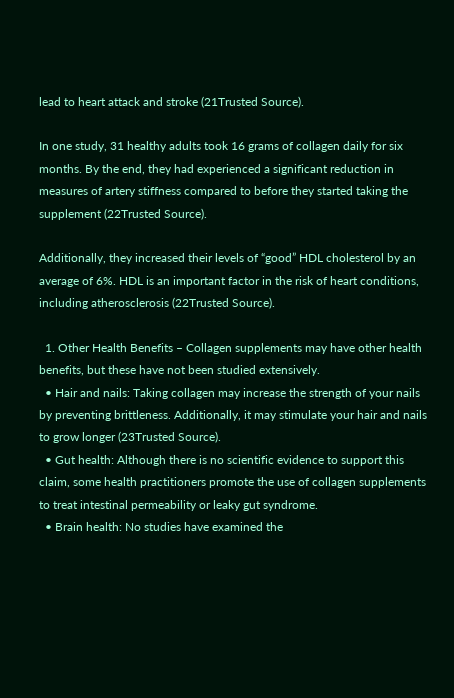lead to heart attack and stroke (21Trusted Source).

In one study, 31 healthy adults took 16 grams of collagen daily for six months. By the end, they had experienced a significant reduction in measures of artery stiffness compared to before they started taking the supplement (22Trusted Source).

Additionally, they increased their levels of “good” HDL cholesterol by an average of 6%. HDL is an important factor in the risk of heart conditions, including atherosclerosis (22Trusted Source).

  1. Other Health Benefits – Collagen supplements may have other health benefits, but these have not been studied extensively.
  • Hair and nails: Taking collagen may increase the strength of your nails by preventing brittleness. Additionally, it may stimulate your hair and nails to grow longer (23Trusted Source).
  • Gut health: Although there is no scientific evidence to support this claim, some health practitioners promote the use of collagen supplements to treat intestinal permeability or leaky gut syndrome.
  • Brain health: No studies have examined the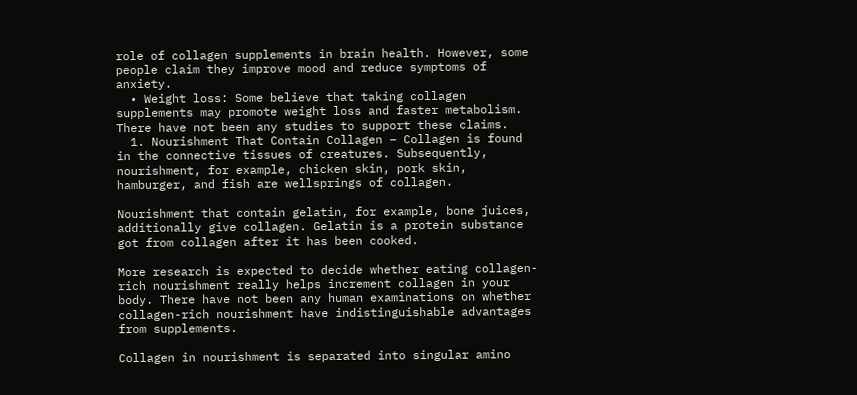role of collagen supplements in brain health. However, some people claim they improve mood and reduce symptoms of anxiety.
  • Weight loss: Some believe that taking collagen supplements may promote weight loss and faster metabolism. There have not been any studies to support these claims.
  1. Nourishment That Contain Collagen – Collagen is found in the connective tissues of creatures. Subsequently, nourishment, for example, chicken skin, pork skin, hamburger, and fish are wellsprings of collagen.

Nourishment that contain gelatin, for example, bone juices, additionally give collagen. Gelatin is a protein substance got from collagen after it has been cooked.

More research is expected to decide whether eating collagen-rich nourishment really helps increment collagen in your body. There have not been any human examinations on whether collagen-rich nourishment have indistinguishable advantages from supplements.

Collagen in nourishment is separated into singular amino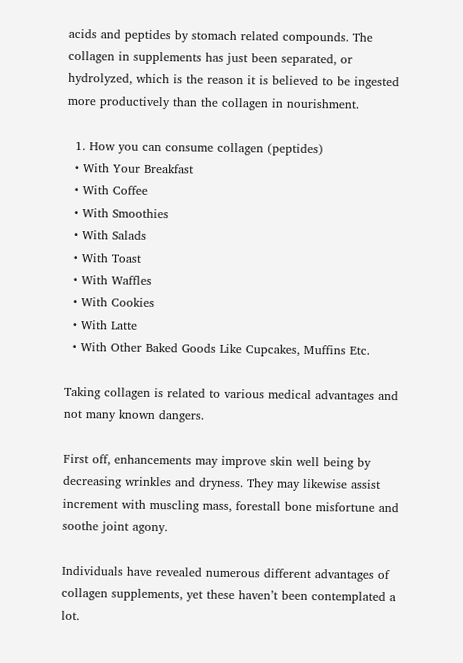acids and peptides by stomach related compounds. The collagen in supplements has just been separated, or hydrolyzed, which is the reason it is believed to be ingested more productively than the collagen in nourishment.

  1. How you can consume collagen (peptides)
  • With Your Breakfast
  • With Coffee
  • With Smoothies
  • With Salads
  • With Toast
  • With Waffles
  • With Cookies
  • With Latte
  • With Other Baked Goods Like Cupcakes, Muffins Etc.

Taking collagen is related to various medical advantages and not many known dangers.

First off, enhancements may improve skin well being by decreasing wrinkles and dryness. They may likewise assist increment with muscling mass, forestall bone misfortune and soothe joint agony.

Individuals have revealed numerous different advantages of collagen supplements, yet these haven’t been contemplated a lot.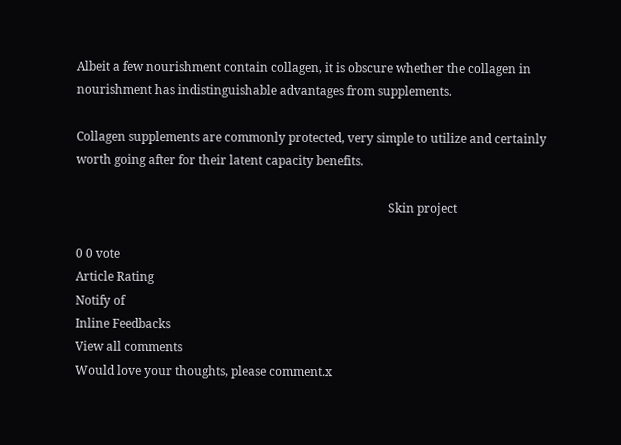Albeit a few nourishment contain collagen, it is obscure whether the collagen in nourishment has indistinguishable advantages from supplements.

Collagen supplements are commonly protected, very simple to utilize and certainly worth going after for their latent capacity benefits.

                                                                                                        Skin project

0 0 vote
Article Rating
Notify of
Inline Feedbacks
View all comments
Would love your thoughts, please comment.x